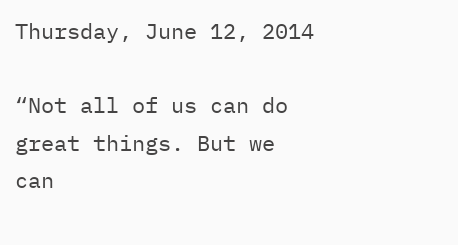Thursday, June 12, 2014

“Not all of us can do great things. But we can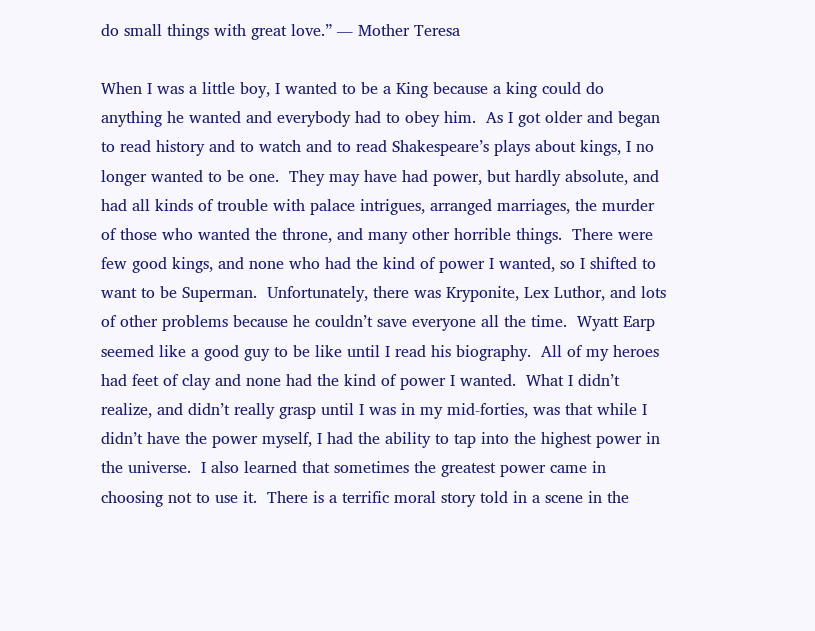do small things with great love.” ― Mother Teresa

When I was a little boy, I wanted to be a King because a king could do anything he wanted and everybody had to obey him.  As I got older and began to read history and to watch and to read Shakespeare’s plays about kings, I no longer wanted to be one.  They may have had power, but hardly absolute, and had all kinds of trouble with palace intrigues, arranged marriages, the murder of those who wanted the throne, and many other horrible things.  There were few good kings, and none who had the kind of power I wanted, so I shifted to want to be Superman.  Unfortunately, there was Kryponite, Lex Luthor, and lots of other problems because he couldn’t save everyone all the time.  Wyatt Earp seemed like a good guy to be like until I read his biography.  All of my heroes had feet of clay and none had the kind of power I wanted.  What I didn’t realize, and didn’t really grasp until I was in my mid-forties, was that while I didn’t have the power myself, I had the ability to tap into the highest power in the universe.  I also learned that sometimes the greatest power came in choosing not to use it.  There is a terrific moral story told in a scene in the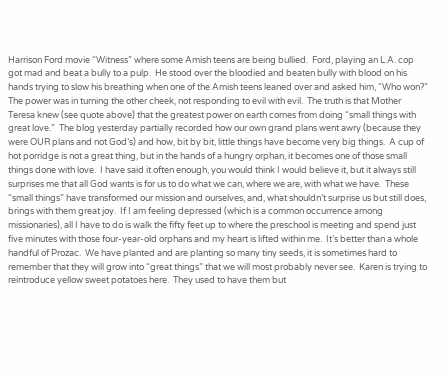Harrison Ford movie “Witness” where some Amish teens are being bullied.  Ford, playing an L.A. cop got mad and beat a bully to a pulp.  He stood over the bloodied and beaten bully with blood on his hands trying to slow his breathing when one of the Amish teens leaned over and asked him, “Who won?”  The power was in turning the other cheek, not responding to evil with evil.  The truth is that Mother Teresa knew (see quote above) that the greatest power on earth comes from doing “small things with great love.”  The blog yesterday partially recorded how our own grand plans went awry (because they were OUR plans and not God’s) and how, bit by bit, little things have become very big things.  A cup of hot porridge is not a great thing, but in the hands of a hungry orphan, it becomes one of those small things done with love.  I have said it often enough, you would think I would believe it, but it always still surprises me that all God wants is for us to do what we can, where we are, with what we have.  These “small things” have transformed our mission and ourselves, and, what shouldn’t surprise us but still does, brings with them great joy.  If I am feeling depressed (which is a common occurrence among missionaries), all I have to do is walk the fifty feet up to where the preschool is meeting and spend just five minutes with those four-year-old orphans and my heart is lifted within me.  It’s better than a whole handful of Prozac.  We have planted and are planting so many tiny seeds, it is sometimes hard to remember that they will grow into “great things” that we will most probably never see.  Karen is trying to reintroduce yellow sweet potatoes here.  They used to have them but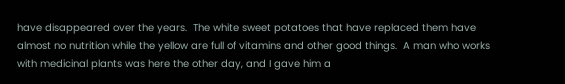have disappeared over the years.  The white sweet potatoes that have replaced them have almost no nutrition while the yellow are full of vitamins and other good things.  A man who works with medicinal plants was here the other day, and I gave him a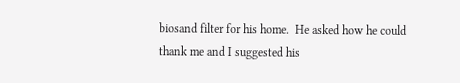biosand filter for his home.  He asked how he could thank me and I suggested his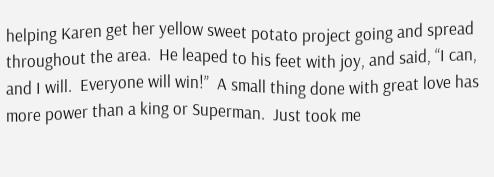helping Karen get her yellow sweet potato project going and spread throughout the area.  He leaped to his feet with joy, and said, “I can, and I will.  Everyone will win!”  A small thing done with great love has more power than a king or Superman.  Just took me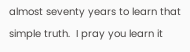almost seventy years to learn that simple truth.  I pray you learn it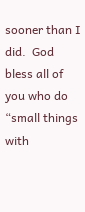sooner than I did.  God bless all of you who do “small things with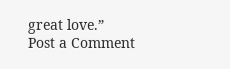great love.”
Post a Comment